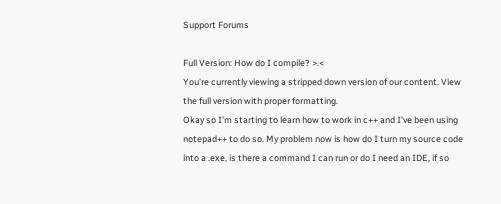Support Forums

Full Version: How do I compile? >.<
You're currently viewing a stripped down version of our content. View the full version with proper formatting.
Okay so I'm starting to learn how to work in c++ and I've been using notepad++ to do so. My problem now is how do I turn my source code into a .exe, is there a command I can run or do I need an IDE, if so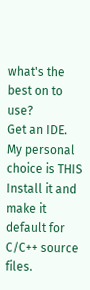what's the best on to use?
Get an IDE. My personal choice is THIS
Install it and make it default for C/C++ source files.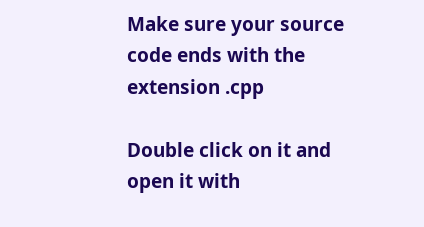Make sure your source code ends with the extension .cpp

Double click on it and open it with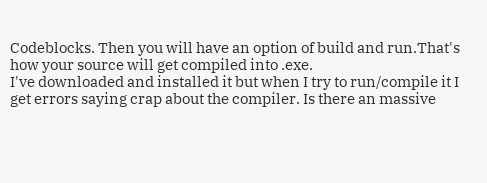Codeblocks. Then you will have an option of build and run.That's how your source will get compiled into .exe.
I've downloaded and installed it but when I try to run/compile it I get errors saying crap about the compiler. Is there an massive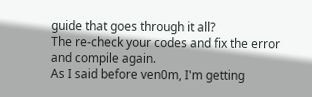guide that goes through it all?
The re-check your codes and fix the error and compile again.
As I said before ven0m, I'm getting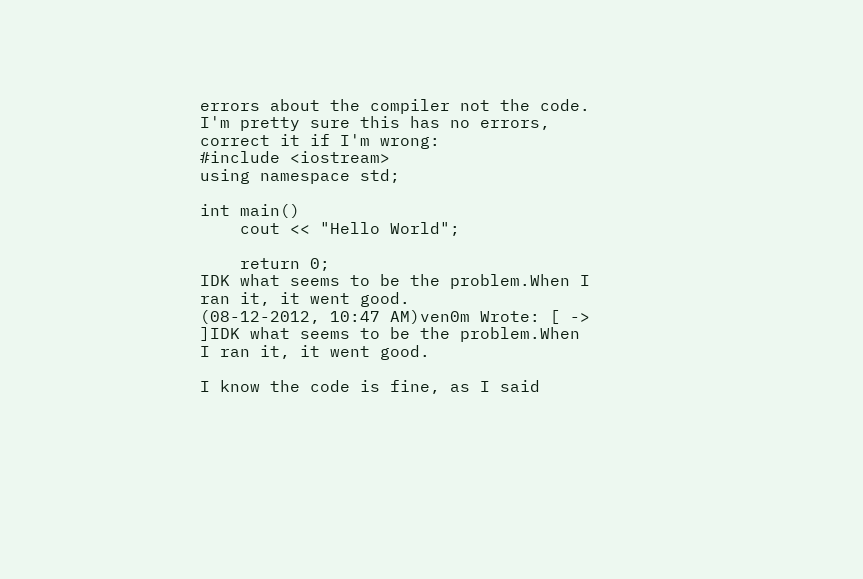errors about the compiler not the code.
I'm pretty sure this has no errors, correct it if I'm wrong:
#include <iostream>
using namespace std;

int main()
    cout << "Hello World";

    return 0;
IDK what seems to be the problem.When I ran it, it went good.
(08-12-2012, 10:47 AM)ven0m Wrote: [ -> ]IDK what seems to be the problem.When I ran it, it went good.

I know the code is fine, as I said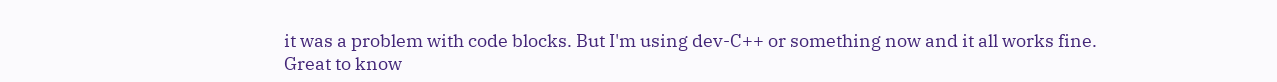it was a problem with code blocks. But I'm using dev-C++ or something now and it all works fine.
Great to know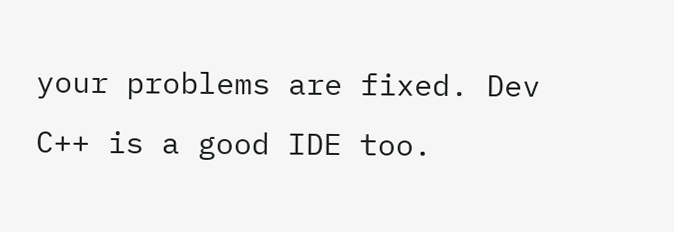your problems are fixed. Dev C++ is a good IDE too.